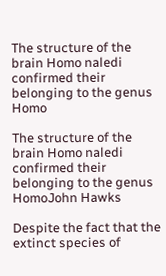The structure of the brain Homo naledi confirmed their belonging to the genus Homo

The structure of the brain Homo naledi confirmed their belonging to the genus HomoJohn Hawks

Despite the fact that the extinct species of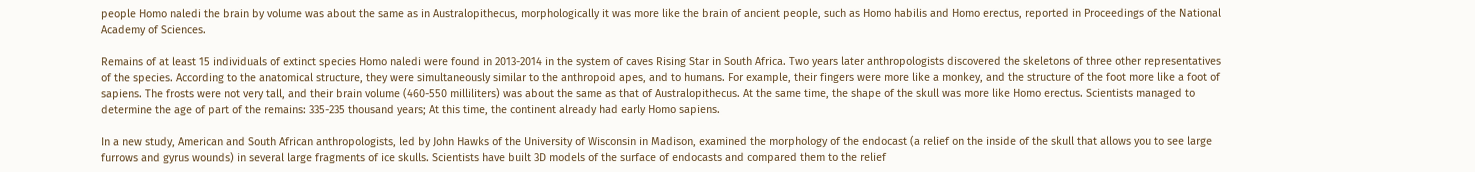people Homo naledi the brain by volume was about the same as in Australopithecus, morphologically it was more like the brain of ancient people, such as Homo habilis and Homo erectus, reported in Proceedings of the National Academy of Sciences.

Remains of at least 15 individuals of extinct species Homo naledi were found in 2013-2014 in the system of caves Rising Star in South Africa. Two years later anthropologists discovered the skeletons of three other representatives of the species. According to the anatomical structure, they were simultaneously similar to the anthropoid apes, and to humans. For example, their fingers were more like a monkey, and the structure of the foot more like a foot of sapiens. The frosts were not very tall, and their brain volume (460-550 milliliters) was about the same as that of Australopithecus. At the same time, the shape of the skull was more like Homo erectus. Scientists managed to determine the age of part of the remains: 335-235 thousand years; At this time, the continent already had early Homo sapiens.

In a new study, American and South African anthropologists, led by John Hawks of the University of Wisconsin in Madison, examined the morphology of the endocast (a relief on the inside of the skull that allows you to see large furrows and gyrus wounds) in several large fragments of ice skulls. Scientists have built 3D models of the surface of endocasts and compared them to the relief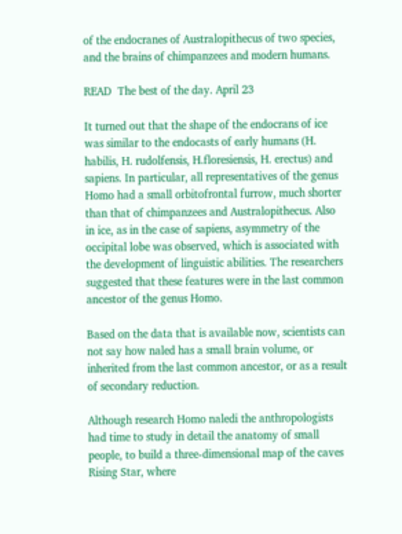of the endocranes of Australopithecus of two species, and the brains of chimpanzees and modern humans.

READ  The best of the day. April 23

It turned out that the shape of the endocrans of ice was similar to the endocasts of early humans (H. habilis, H. rudolfensis, H.floresiensis, H. erectus) and sapiens. In particular, all representatives of the genus Homo had a small orbitofrontal furrow, much shorter than that of chimpanzees and Australopithecus. Also in ice, as in the case of sapiens, asymmetry of the occipital lobe was observed, which is associated with the development of linguistic abilities. The researchers suggested that these features were in the last common ancestor of the genus Homo.

Based on the data that is available now, scientists can not say how naled has a small brain volume, or inherited from the last common ancestor, or as a result of secondary reduction.

Although research Homo naledi the anthropologists had time to study in detail the anatomy of small people, to build a three-dimensional map of the caves Rising Star, where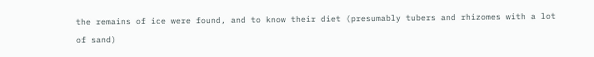the remains of ice were found, and to know their diet (presumably tubers and rhizomes with a lot of sand)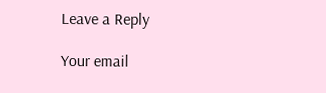Leave a Reply

Your email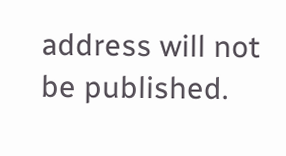address will not be published.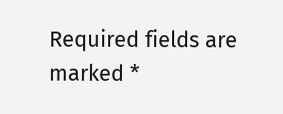Required fields are marked *